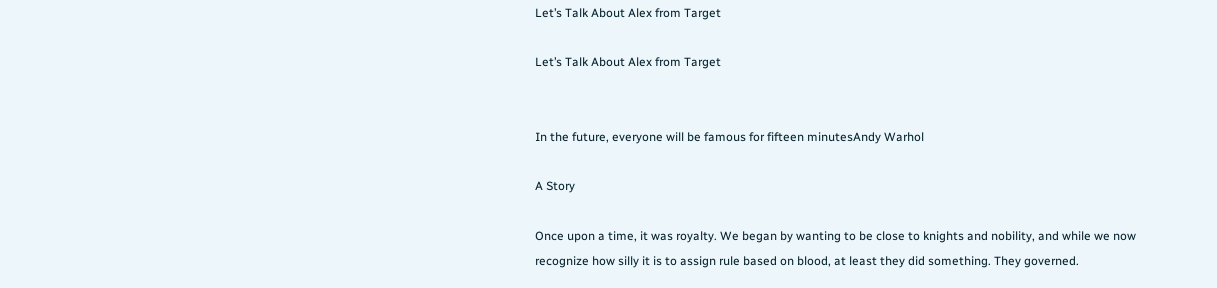Let’s Talk About Alex from Target

Let’s Talk About Alex from Target


In the future, everyone will be famous for fifteen minutesAndy Warhol

A Story

Once upon a time, it was royalty. We began by wanting to be close to knights and nobility, and while we now recognize how silly it is to assign rule based on blood, at least they did something. They governed.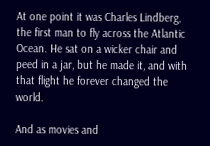At one point it was Charles Lindberg, the first man to fly across the Atlantic Ocean. He sat on a wicker chair and peed in a jar, but he made it, and with that flight he forever changed the world.

And as movies and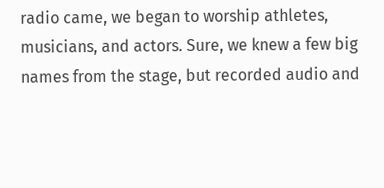radio came, we began to worship athletes, musicians, and actors. Sure, we knew a few big names from the stage, but recorded audio and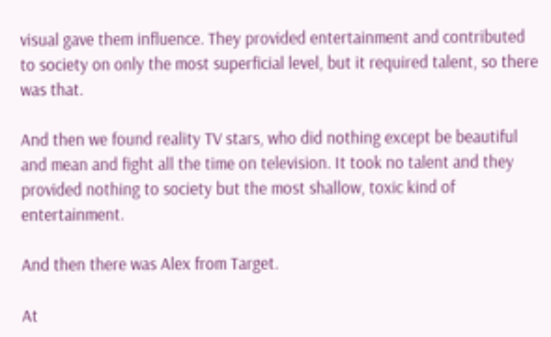visual gave them influence. They provided entertainment and contributed to society on only the most superficial level, but it required talent, so there was that.

And then we found reality TV stars, who did nothing except be beautiful and mean and fight all the time on television. It took no talent and they provided nothing to society but the most shallow, toxic kind of entertainment.

And then there was Alex from Target.

At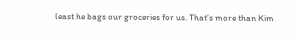least he bags our groceries for us. That’s more than Kim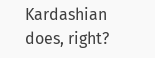Kardashian does, right?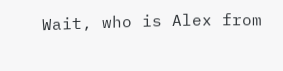Wait, who is Alex from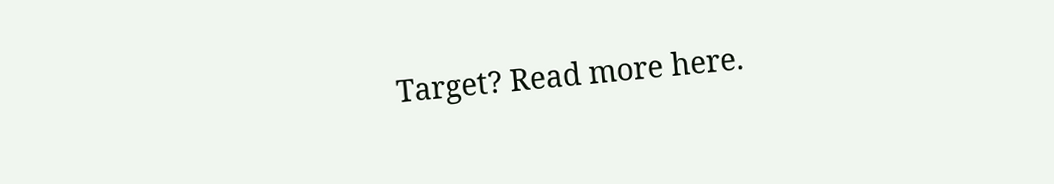Target? Read more here.